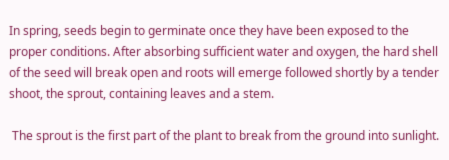In spring, seeds begin to germinate once they have been exposed to the proper conditions. After absorbing sufficient water and oxygen, the hard shell of the seed will break open and roots will emerge followed shortly by a tender shoot, the sprout, containing leaves and a stem.

 The sprout is the first part of the plant to break from the ground into sunlight.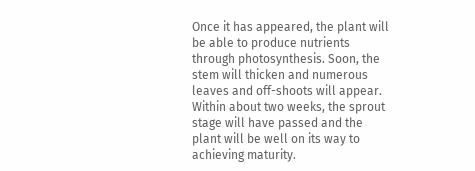Once it has appeared, the plant will be able to produce nutrients through photosynthesis. Soon, the stem will thicken and numerous leaves and off-shoots will appear. Within about two weeks, the sprout stage will have passed and the plant will be well on its way to achieving maturity.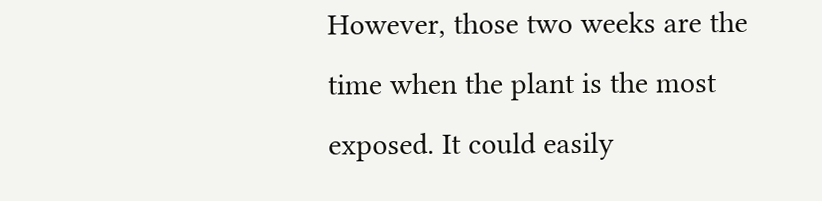However, those two weeks are the time when the plant is the most exposed. It could easily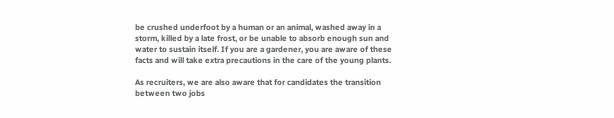be crushed underfoot by a human or an animal, washed away in a storm, killed by a late frost, or be unable to absorb enough sun and water to sustain itself. If you are a gardener, you are aware of these facts and will take extra precautions in the care of the young plants.

As recruiters, we are also aware that for candidates the transition between two jobs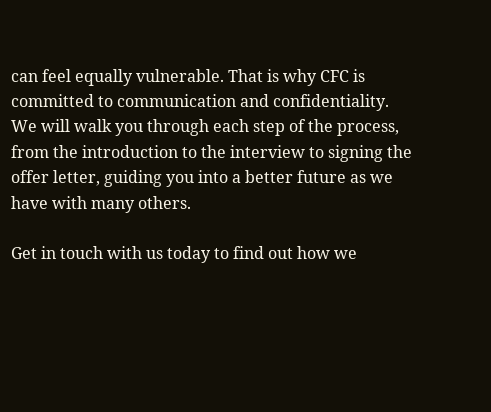can feel equally vulnerable. That is why CFC is committed to communication and confidentiality. We will walk you through each step of the process, from the introduction to the interview to signing the offer letter, guiding you into a better future as we have with many others.

Get in touch with us today to find out how we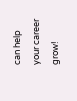can help your career grow!